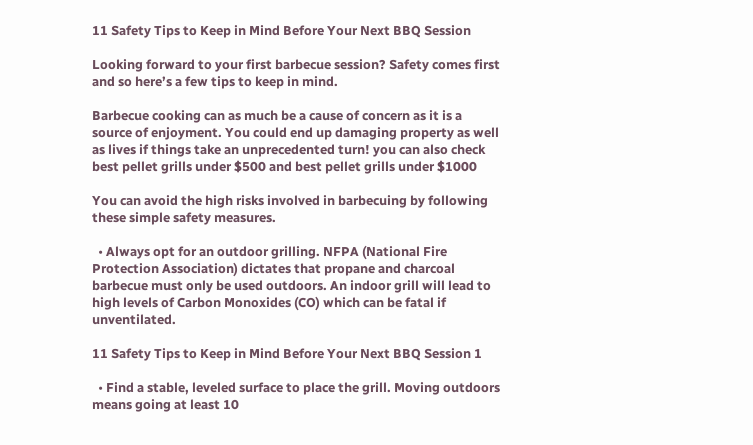11 Safety Tips to Keep in Mind Before Your Next BBQ Session

Looking forward to your first barbecue session? Safety comes first and so here’s a few tips to keep in mind.

Barbecue cooking can as much be a cause of concern as it is a source of enjoyment. You could end up damaging property as well as lives if things take an unprecedented turn! you can also check best pellet grills under $500 and best pellet grills under $1000

You can avoid the high risks involved in barbecuing by following these simple safety measures.

  • Always opt for an outdoor grilling. NFPA (National Fire Protection Association) dictates that propane and charcoal barbecue must only be used outdoors. An indoor grill will lead to high levels of Carbon Monoxides (CO) which can be fatal if unventilated.

11 Safety Tips to Keep in Mind Before Your Next BBQ Session 1

  • Find a stable, leveled surface to place the grill. Moving outdoors means going at least 10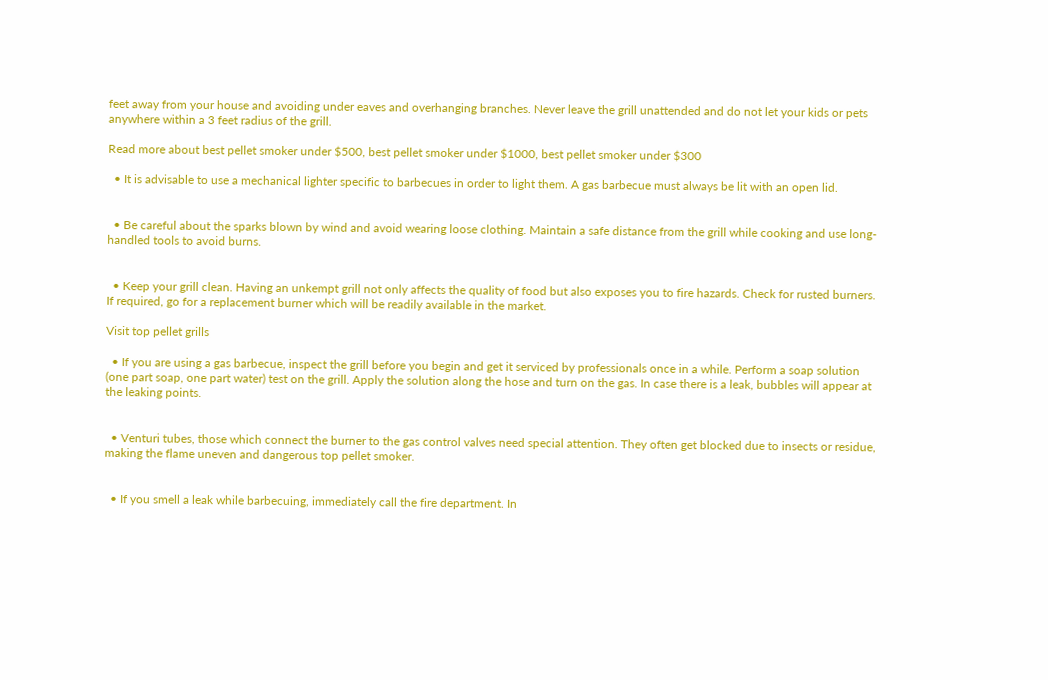feet away from your house and avoiding under eaves and overhanging branches. Never leave the grill unattended and do not let your kids or pets anywhere within a 3 feet radius of the grill.

Read more about best pellet smoker under $500, best pellet smoker under $1000, best pellet smoker under $300

  • It is advisable to use a mechanical lighter specific to barbecues in order to light them. A gas barbecue must always be lit with an open lid.


  • Be careful about the sparks blown by wind and avoid wearing loose clothing. Maintain a safe distance from the grill while cooking and use long-handled tools to avoid burns.


  • Keep your grill clean. Having an unkempt grill not only affects the quality of food but also exposes you to fire hazards. Check for rusted burners. If required, go for a replacement burner which will be readily available in the market.

Visit top pellet grills

  • If you are using a gas barbecue, inspect the grill before you begin and get it serviced by professionals once in a while. Perform a soap solution (one part soap, one part water) test on the grill. Apply the solution along the hose and turn on the gas. In case there is a leak, bubbles will appear at the leaking points.


  • Venturi tubes, those which connect the burner to the gas control valves need special attention. They often get blocked due to insects or residue, making the flame uneven and dangerous top pellet smoker.


  • If you smell a leak while barbecuing, immediately call the fire department. In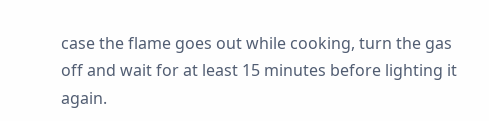case the flame goes out while cooking, turn the gas off and wait for at least 15 minutes before lighting it again.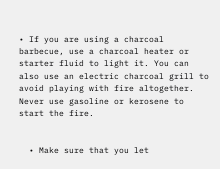• If you are using a charcoal barbecue, use a charcoal heater or starter fluid to light it. You can also use an electric charcoal grill to avoid playing with fire altogether. Never use gasoline or kerosene to start the fire.


  • Make sure that you let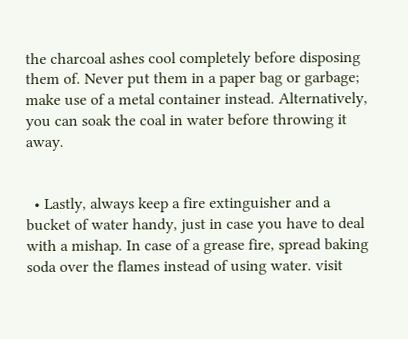the charcoal ashes cool completely before disposing them of. Never put them in a paper bag or garbage; make use of a metal container instead. Alternatively, you can soak the coal in water before throwing it away.


  • Lastly, always keep a fire extinguisher and a bucket of water handy, just in case you have to deal with a mishap. In case of a grease fire, spread baking soda over the flames instead of using water. visit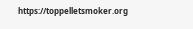https://toppelletsmoker.org